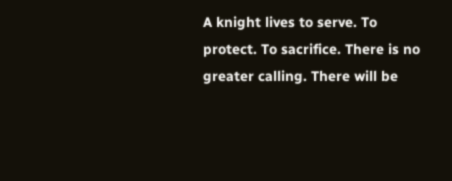A knight lives to serve. To protect. To sacrifice. There is no greater calling. There will be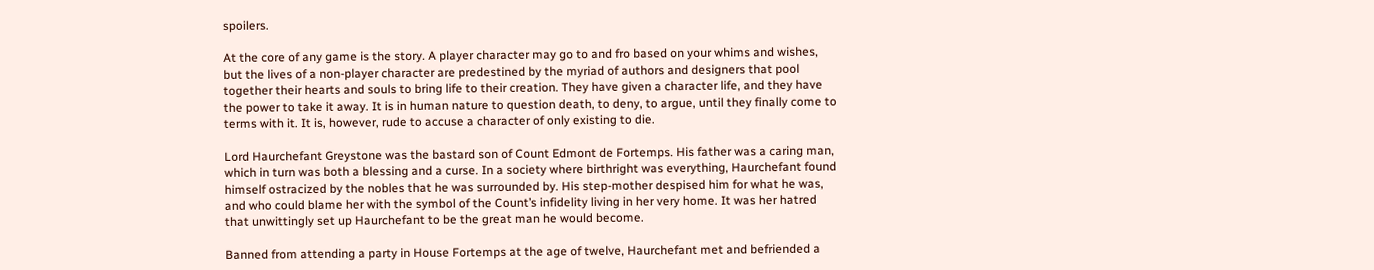spoilers.

At the core of any game is the story. A player character may go to and fro based on your whims and wishes, but the lives of a non-player character are predestined by the myriad of authors and designers that pool together their hearts and souls to bring life to their creation. They have given a character life, and they have the power to take it away. It is in human nature to question death, to deny, to argue, until they finally come to terms with it. It is, however, rude to accuse a character of only existing to die.

Lord Haurchefant Greystone was the bastard son of Count Edmont de Fortemps. His father was a caring man, which in turn was both a blessing and a curse. In a society where birthright was everything, Haurchefant found himself ostracized by the nobles that he was surrounded by. His step-mother despised him for what he was, and who could blame her with the symbol of the Count’s infidelity living in her very home. It was her hatred that unwittingly set up Haurchefant to be the great man he would become.

Banned from attending a party in House Fortemps at the age of twelve, Haurchefant met and befriended a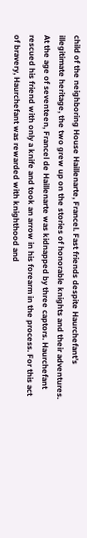child of the neighboring House Haillenarte, Francel. Fast friends despite Haurchefant’s illegitimate heritage, the two grew up on the stories of honorable knights and their adventures. At the age of seventeen, Francel de Haillenarte was kidnapped by three captors. Haurchefant rescued his friend with only a knife and took an arrow in his forearm in the process. For this act of bravery, Haurchefant was rewarded with knighthood and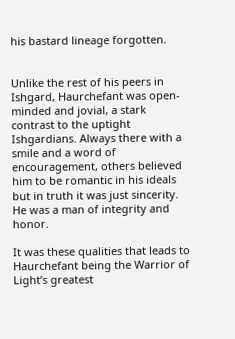his bastard lineage forgotten.


Unlike the rest of his peers in Ishgard, Haurchefant was open-minded and jovial, a stark contrast to the uptight Ishgardians. Always there with a smile and a word of encouragement, others believed him to be romantic in his ideals but in truth it was just sincerity. He was a man of integrity and honor.

It was these qualities that leads to Haurchefant being the Warrior of Light’s greatest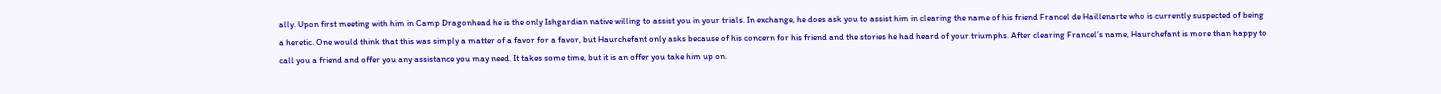ally. Upon first meeting with him in Camp Dragonhead he is the only Ishgardian native willing to assist you in your trials. In exchange, he does ask you to assist him in clearing the name of his friend Francel de Haillenarte who is currently suspected of being a heretic. One would think that this was simply a matter of a favor for a favor, but Haurchefant only asks because of his concern for his friend and the stories he had heard of your triumphs. After clearing Francel’s name, Haurchefant is more than happy to call you a friend and offer you any assistance you may need. It takes some time, but it is an offer you take him up on.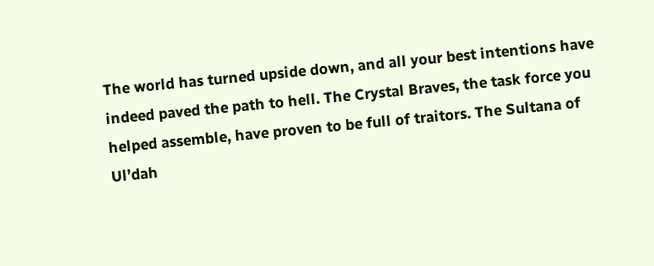The world has turned upside down, and all your best intentions have indeed paved the path to hell. The Crystal Braves, the task force you helped assemble, have proven to be full of traitors. The Sultana of Ul’dah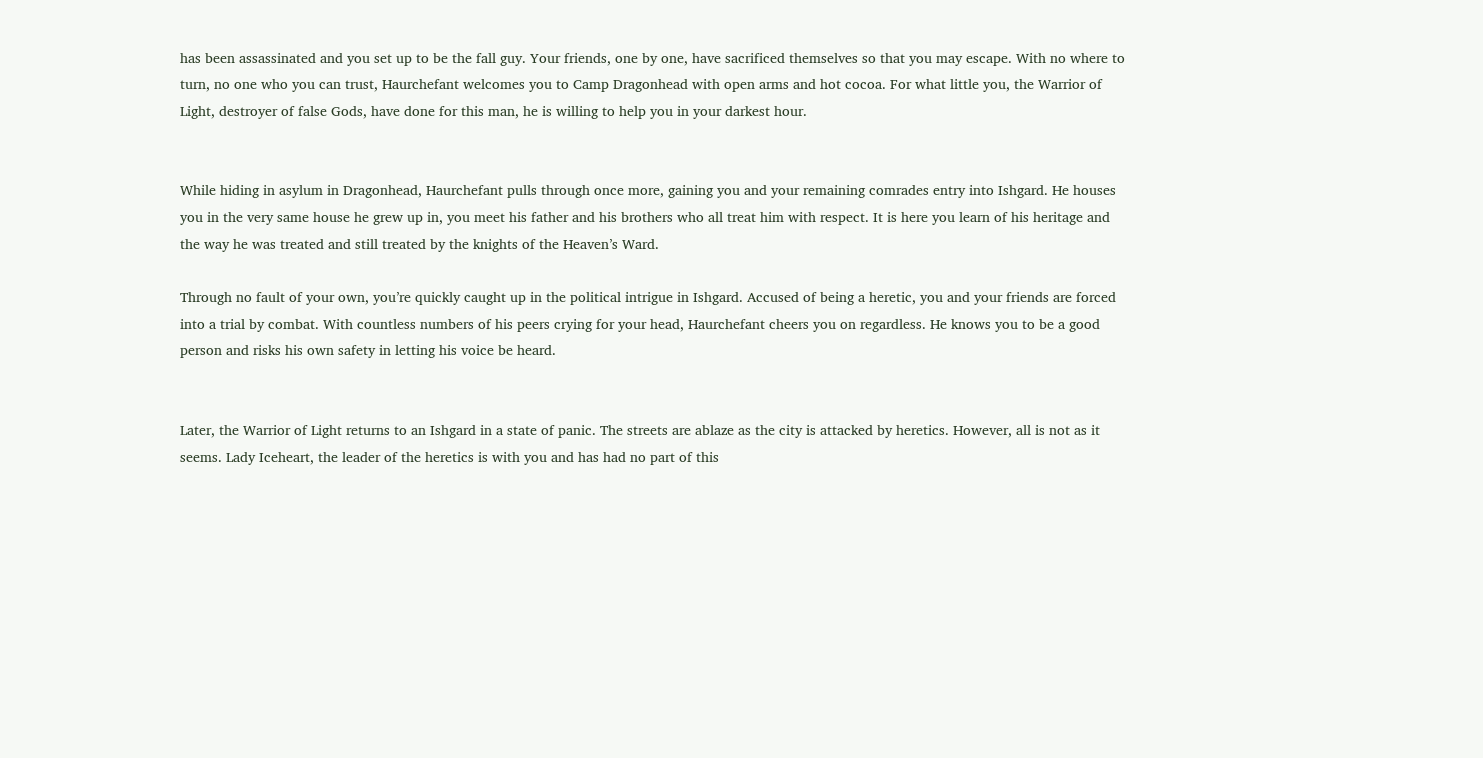has been assassinated and you set up to be the fall guy. Your friends, one by one, have sacrificed themselves so that you may escape. With no where to turn, no one who you can trust, Haurchefant welcomes you to Camp Dragonhead with open arms and hot cocoa. For what little you, the Warrior of Light, destroyer of false Gods, have done for this man, he is willing to help you in your darkest hour.


While hiding in asylum in Dragonhead, Haurchefant pulls through once more, gaining you and your remaining comrades entry into Ishgard. He houses you in the very same house he grew up in, you meet his father and his brothers who all treat him with respect. It is here you learn of his heritage and the way he was treated and still treated by the knights of the Heaven’s Ward.

Through no fault of your own, you’re quickly caught up in the political intrigue in Ishgard. Accused of being a heretic, you and your friends are forced into a trial by combat. With countless numbers of his peers crying for your head, Haurchefant cheers you on regardless. He knows you to be a good person and risks his own safety in letting his voice be heard.


Later, the Warrior of Light returns to an Ishgard in a state of panic. The streets are ablaze as the city is attacked by heretics. However, all is not as it seems. Lady Iceheart, the leader of the heretics is with you and has had no part of this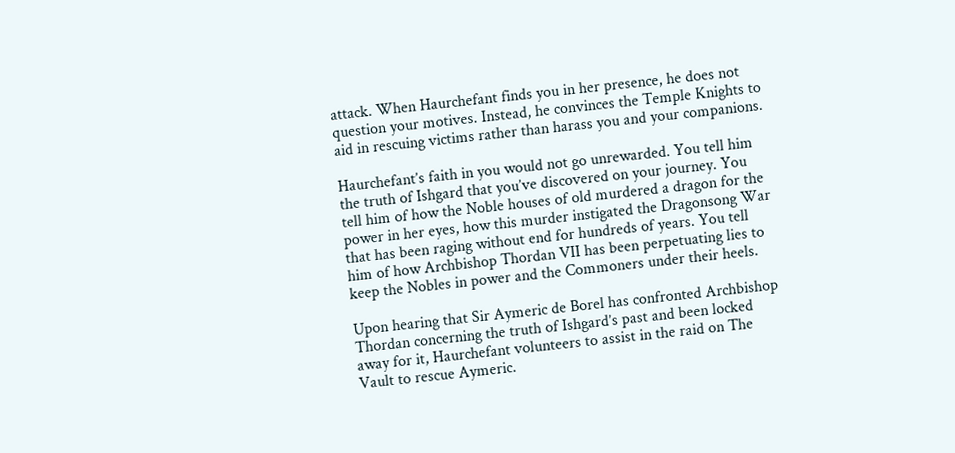attack. When Haurchefant finds you in her presence, he does not question your motives. Instead, he convinces the Temple Knights to aid in rescuing victims rather than harass you and your companions.

Haurchefant’s faith in you would not go unrewarded. You tell him the truth of Ishgard that you’ve discovered on your journey. You tell him of how the Noble houses of old murdered a dragon for the power in her eyes, how this murder instigated the Dragonsong War that has been raging without end for hundreds of years. You tell him of how Archbishop Thordan VII has been perpetuating lies to keep the Nobles in power and the Commoners under their heels.

Upon hearing that Sir Aymeric de Borel has confronted Archbishop Thordan concerning the truth of Ishgard’s past and been locked away for it, Haurchefant volunteers to assist in the raid on The Vault to rescue Aymeric.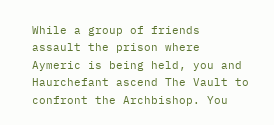While a group of friends assault the prison where Aymeric is being held, you and Haurchefant ascend The Vault to confront the Archbishop. You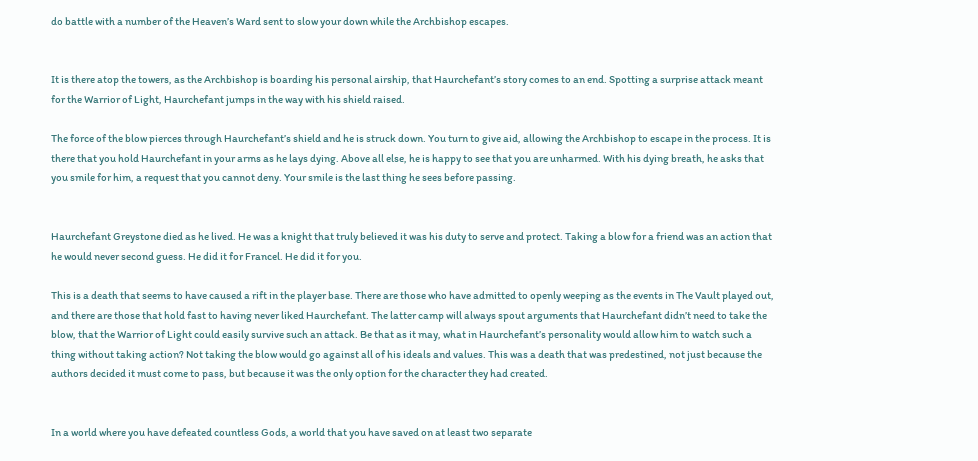do battle with a number of the Heaven’s Ward sent to slow your down while the Archbishop escapes.


It is there atop the towers, as the Archbishop is boarding his personal airship, that Haurchefant’s story comes to an end. Spotting a surprise attack meant for the Warrior of Light, Haurchefant jumps in the way with his shield raised.

The force of the blow pierces through Haurchefant’s shield and he is struck down. You turn to give aid, allowing the Archbishop to escape in the process. It is there that you hold Haurchefant in your arms as he lays dying. Above all else, he is happy to see that you are unharmed. With his dying breath, he asks that you smile for him, a request that you cannot deny. Your smile is the last thing he sees before passing.


Haurchefant Greystone died as he lived. He was a knight that truly believed it was his duty to serve and protect. Taking a blow for a friend was an action that he would never second guess. He did it for Francel. He did it for you.

This is a death that seems to have caused a rift in the player base. There are those who have admitted to openly weeping as the events in The Vault played out, and there are those that hold fast to having never liked Haurchefant. The latter camp will always spout arguments that Haurchefant didn’t need to take the blow, that the Warrior of Light could easily survive such an attack. Be that as it may, what in Haurchefant’s personality would allow him to watch such a thing without taking action? Not taking the blow would go against all of his ideals and values. This was a death that was predestined, not just because the authors decided it must come to pass, but because it was the only option for the character they had created.


In a world where you have defeated countless Gods, a world that you have saved on at least two separate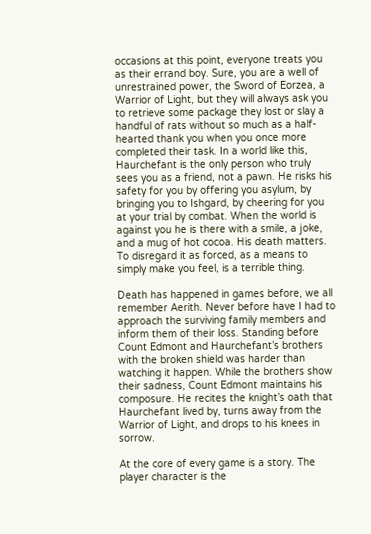occasions at this point, everyone treats you as their errand boy. Sure, you are a well of unrestrained power, the Sword of Eorzea, a Warrior of Light, but they will always ask you to retrieve some package they lost or slay a handful of rats without so much as a half-hearted thank you when you once more completed their task. In a world like this, Haurchefant is the only person who truly sees you as a friend, not a pawn. He risks his safety for you by offering you asylum, by bringing you to Ishgard, by cheering for you at your trial by combat. When the world is against you he is there with a smile, a joke, and a mug of hot cocoa. His death matters. To disregard it as forced, as a means to simply make you feel, is a terrible thing.

Death has happened in games before, we all remember Aerith. Never before have I had to approach the surviving family members and inform them of their loss. Standing before Count Edmont and Haurchefant’s brothers with the broken shield was harder than watching it happen. While the brothers show their sadness, Count Edmont maintains his composure. He recites the knight’s oath that Haurchefant lived by, turns away from the Warrior of Light, and drops to his knees in sorrow.

At the core of every game is a story. The player character is the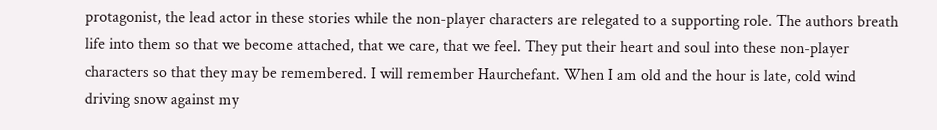protagonist, the lead actor in these stories while the non-player characters are relegated to a supporting role. The authors breath life into them so that we become attached, that we care, that we feel. They put their heart and soul into these non-player characters so that they may be remembered. I will remember Haurchefant. When I am old and the hour is late, cold wind driving snow against my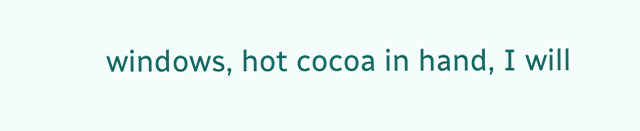windows, hot cocoa in hand, I will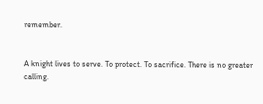remember.


A knight lives to serve. To protect. To sacrifice. There is no greater calling.